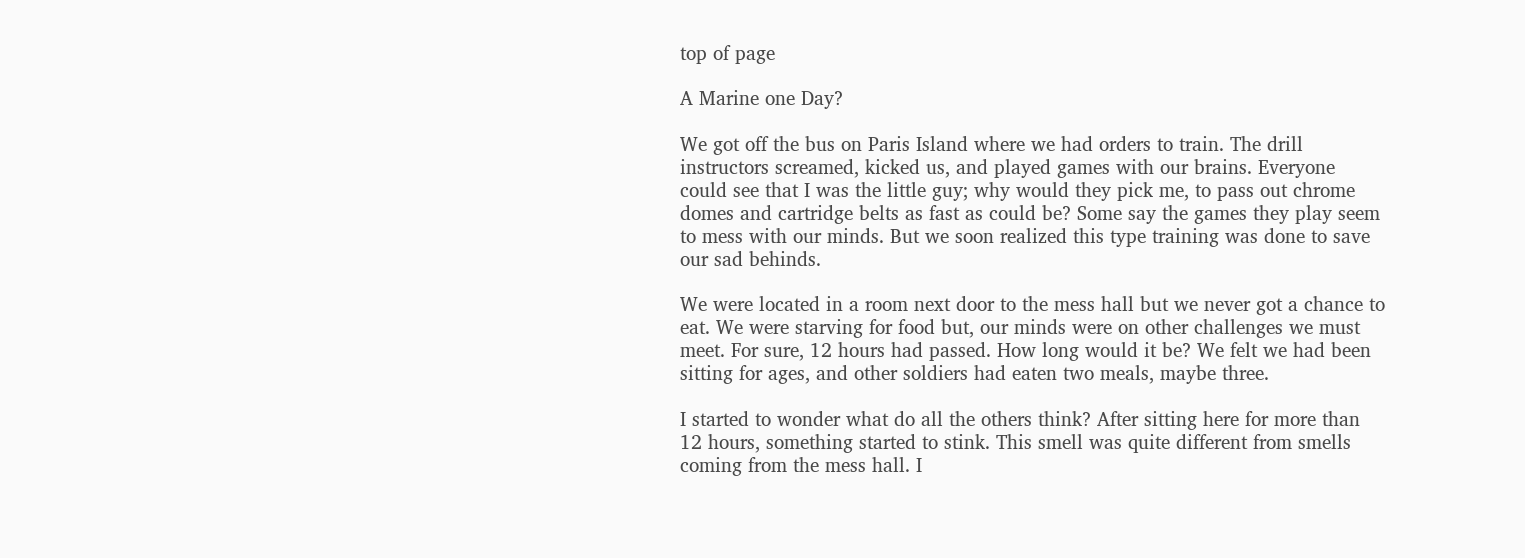top of page

A Marine one Day?

We got off the bus on Paris Island where we had orders to train. The drill instructors screamed, kicked us, and played games with our brains. Everyone could see that I was the little guy; why would they pick me, to pass out chrome domes and cartridge belts as fast as could be? Some say the games they play seem to mess with our minds. But we soon realized this type training was done to save our sad behinds.

We were located in a room next door to the mess hall but we never got a chance to eat. We were starving for food but, our minds were on other challenges we must meet. For sure, 12 hours had passed. How long would it be? We felt we had been sitting for ages, and other soldiers had eaten two meals, maybe three.

I started to wonder what do all the others think? After sitting here for more than 12 hours, something started to stink. This smell was quite different from smells coming from the mess hall. I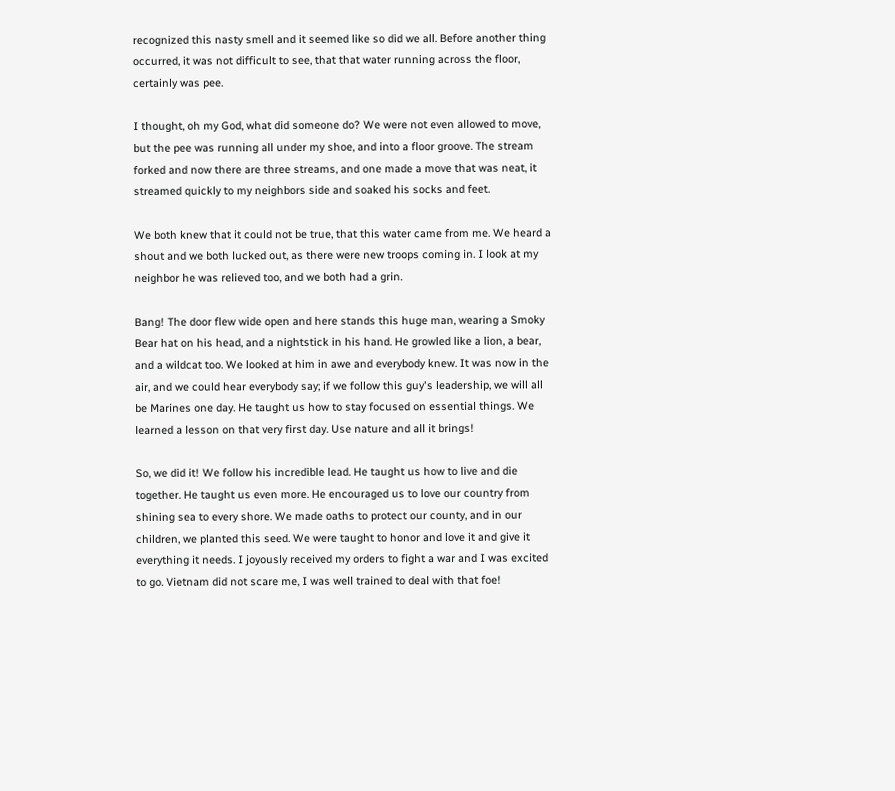recognized this nasty smell and it seemed like so did we all. Before another thing occurred, it was not difficult to see, that that water running across the floor, certainly was pee.

I thought, oh my God, what did someone do? We were not even allowed to move, but the pee was running all under my shoe, and into a floor groove. The stream forked and now there are three streams, and one made a move that was neat, it streamed quickly to my neighbors side and soaked his socks and feet.

We both knew that it could not be true, that this water came from me. We heard a shout and we both lucked out, as there were new troops coming in. I look at my neighbor he was relieved too, and we both had a grin.

Bang! The door flew wide open and here stands this huge man, wearing a Smoky Bear hat on his head, and a nightstick in his hand. He growled like a lion, a bear, and a wildcat too. We looked at him in awe and everybody knew. It was now in the air, and we could hear everybody say; if we follow this guy's leadership, we will all be Marines one day. He taught us how to stay focused on essential things. We learned a lesson on that very first day. Use nature and all it brings!

So, we did it! We follow his incredible lead. He taught us how to live and die together. He taught us even more. He encouraged us to love our country from shining sea to every shore. We made oaths to protect our county, and in our children, we planted this seed. We were taught to honor and love it and give it everything it needs. I joyously received my orders to fight a war and I was excited to go. Vietnam did not scare me, I was well trained to deal with that foe!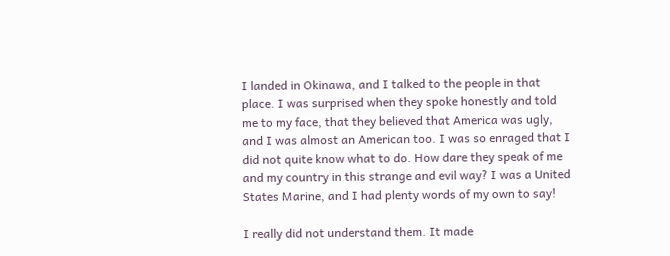I landed in Okinawa, and I talked to the people in that place. I was surprised when they spoke honestly and told me to my face, that they believed that America was ugly, and I was almost an American too. I was so enraged that I did not quite know what to do. How dare they speak of me and my country in this strange and evil way? I was a United States Marine, and I had plenty words of my own to say!

I really did not understand them. It made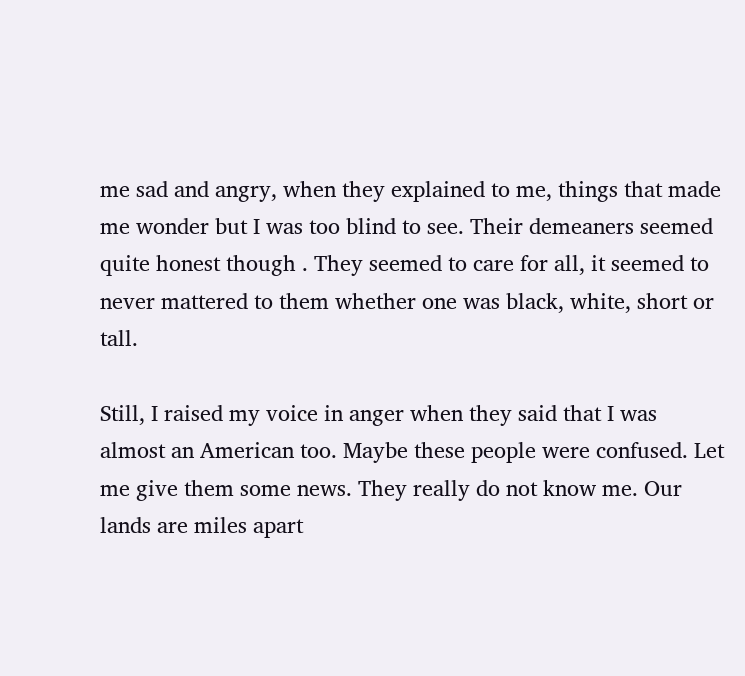me sad and angry, when they explained to me, things that made me wonder but I was too blind to see. Their demeaners seemed quite honest though . They seemed to care for all, it seemed to never mattered to them whether one was black, white, short or tall.

Still, I raised my voice in anger when they said that I was almost an American too. Maybe these people were confused. Let me give them some news. They really do not know me. Our lands are miles apart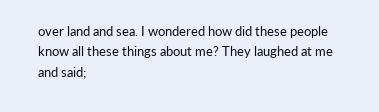over land and sea. I wondered how did these people know all these things about me? They laughed at me and said;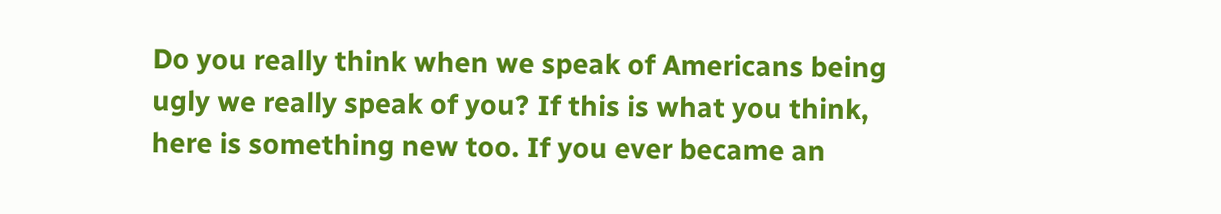Do you really think when we speak of Americans being ugly we really speak of you? If this is what you think, here is something new too. If you ever became an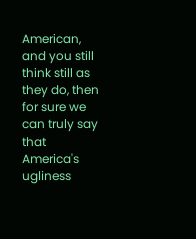American, and you still think still as they do, then for sure we can truly say that America's ugliness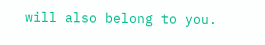will also belong to you.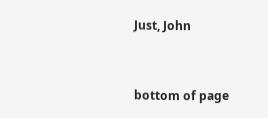Just, John


bottom of page